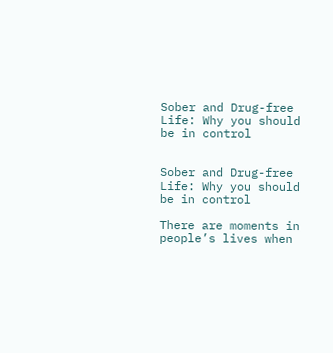Sober and Drug-free Life: Why you should be in control


Sober and Drug-free Life: Why you should be in control

There are moments in people’s lives when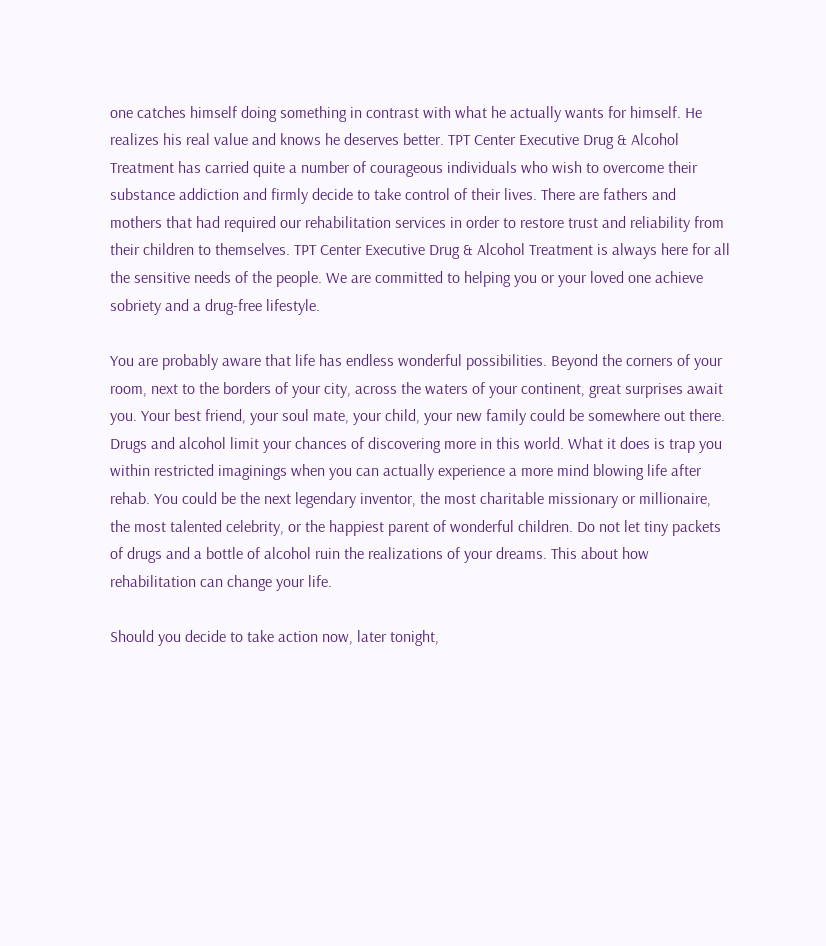one catches himself doing something in contrast with what he actually wants for himself. He realizes his real value and knows he deserves better. TPT Center Executive Drug & Alcohol Treatment has carried quite a number of courageous individuals who wish to overcome their substance addiction and firmly decide to take control of their lives. There are fathers and mothers that had required our rehabilitation services in order to restore trust and reliability from their children to themselves. TPT Center Executive Drug & Alcohol Treatment is always here for all the sensitive needs of the people. We are committed to helping you or your loved one achieve sobriety and a drug-free lifestyle.

You are probably aware that life has endless wonderful possibilities. Beyond the corners of your room, next to the borders of your city, across the waters of your continent, great surprises await you. Your best friend, your soul mate, your child, your new family could be somewhere out there. Drugs and alcohol limit your chances of discovering more in this world. What it does is trap you within restricted imaginings when you can actually experience a more mind blowing life after rehab. You could be the next legendary inventor, the most charitable missionary or millionaire, the most talented celebrity, or the happiest parent of wonderful children. Do not let tiny packets of drugs and a bottle of alcohol ruin the realizations of your dreams. This about how rehabilitation can change your life.

Should you decide to take action now, later tonight,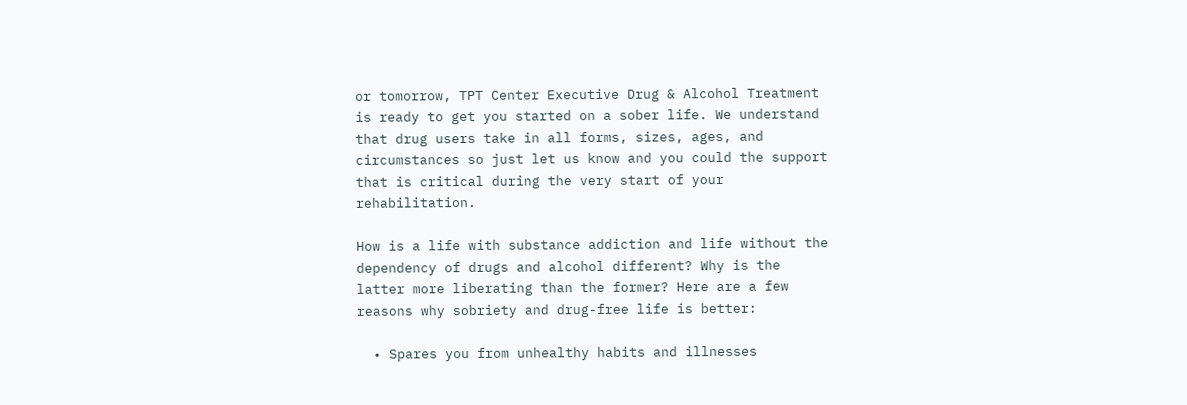or tomorrow, TPT Center Executive Drug & Alcohol Treatment is ready to get you started on a sober life. We understand that drug users take in all forms, sizes, ages, and circumstances so just let us know and you could the support that is critical during the very start of your rehabilitation.

How is a life with substance addiction and life without the dependency of drugs and alcohol different? Why is the latter more liberating than the former? Here are a few reasons why sobriety and drug-free life is better:

  • Spares you from unhealthy habits and illnesses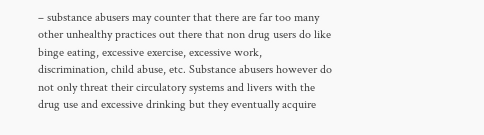– substance abusers may counter that there are far too many other unhealthy practices out there that non drug users do like binge eating, excessive exercise, excessive work, discrimination, child abuse, etc. Substance abusers however do not only threat their circulatory systems and livers with the drug use and excessive drinking but they eventually acquire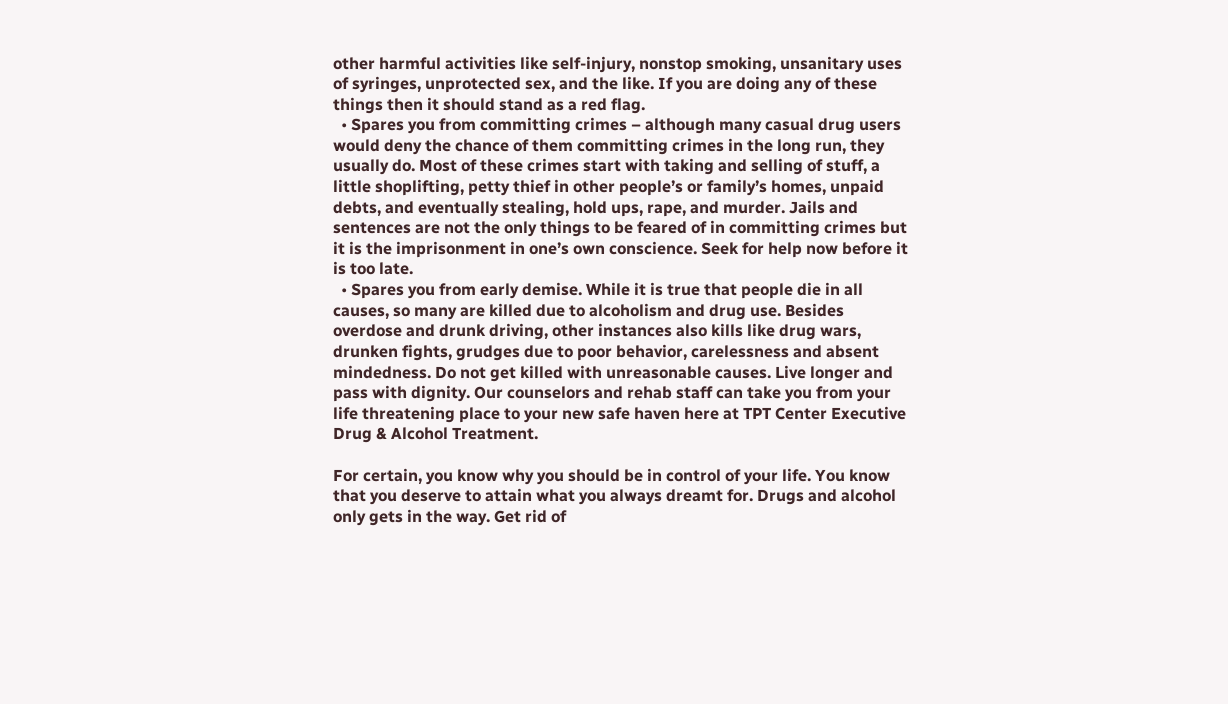other harmful activities like self-injury, nonstop smoking, unsanitary uses of syringes, unprotected sex, and the like. If you are doing any of these things then it should stand as a red flag.
  • Spares you from committing crimes – although many casual drug users would deny the chance of them committing crimes in the long run, they usually do. Most of these crimes start with taking and selling of stuff, a little shoplifting, petty thief in other people’s or family’s homes, unpaid debts, and eventually stealing, hold ups, rape, and murder. Jails and sentences are not the only things to be feared of in committing crimes but it is the imprisonment in one’s own conscience. Seek for help now before it is too late.
  • Spares you from early demise. While it is true that people die in all causes, so many are killed due to alcoholism and drug use. Besides overdose and drunk driving, other instances also kills like drug wars, drunken fights, grudges due to poor behavior, carelessness and absent mindedness. Do not get killed with unreasonable causes. Live longer and pass with dignity. Our counselors and rehab staff can take you from your life threatening place to your new safe haven here at TPT Center Executive Drug & Alcohol Treatment.

For certain, you know why you should be in control of your life. You know that you deserve to attain what you always dreamt for. Drugs and alcohol only gets in the way. Get rid of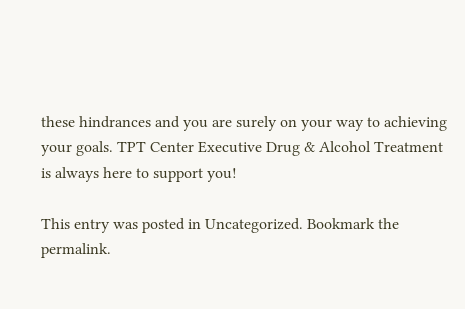these hindrances and you are surely on your way to achieving your goals. TPT Center Executive Drug & Alcohol Treatment is always here to support you!

This entry was posted in Uncategorized. Bookmark the permalink.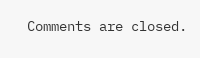Comments are closed.